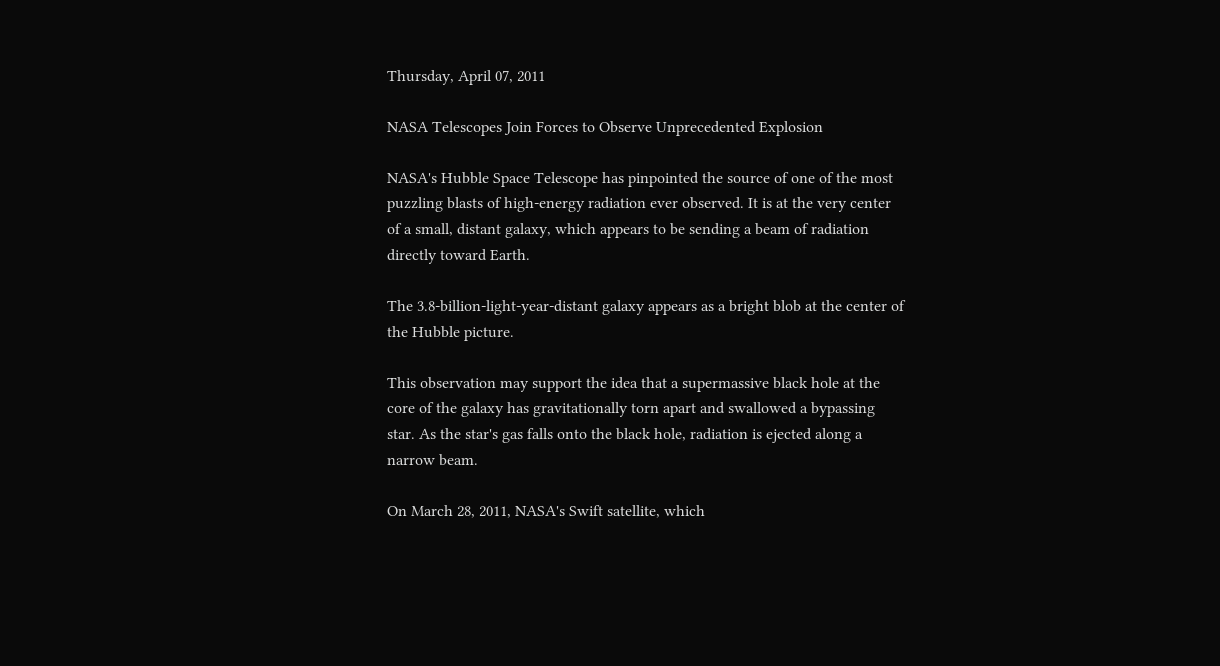Thursday, April 07, 2011

NASA Telescopes Join Forces to Observe Unprecedented Explosion

NASA's Hubble Space Telescope has pinpointed the source of one of the most puzzling blasts of high-energy radiation ever observed. It is at the very center of a small, distant galaxy, which appears to be sending a beam of radiation directly toward Earth.

The 3.8-billion-light-year-distant galaxy appears as a bright blob at the center of the Hubble picture.

This observation may support the idea that a supermassive black hole at the core of the galaxy has gravitationally torn apart and swallowed a bypassing star. As the star's gas falls onto the black hole, radiation is ejected along a narrow beam.

On March 28, 2011, NASA's Swift satellite, which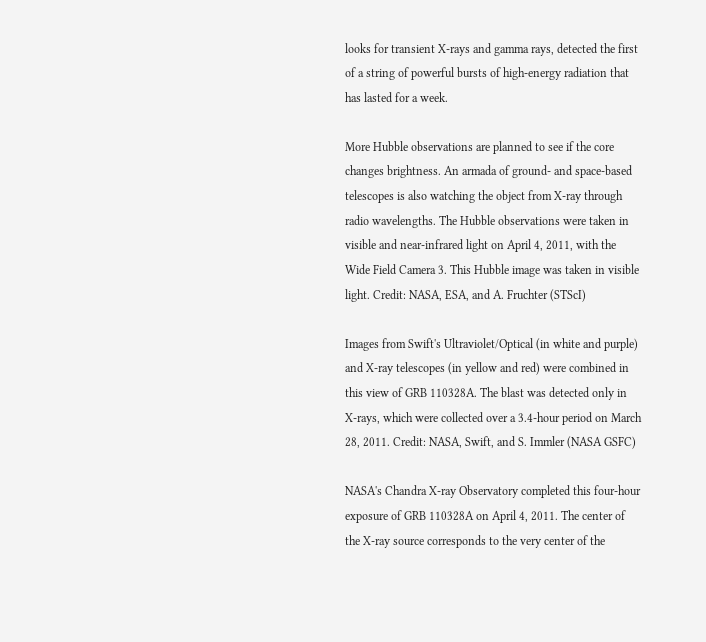looks for transient X-rays and gamma rays, detected the first of a string of powerful bursts of high-energy radiation that has lasted for a week.

More Hubble observations are planned to see if the core changes brightness. An armada of ground- and space-based telescopes is also watching the object from X-ray through radio wavelengths. The Hubble observations were taken in visible and near-infrared light on April 4, 2011, with the Wide Field Camera 3. This Hubble image was taken in visible light. Credit: NASA, ESA, and A. Fruchter (STScI)

Images from Swift's Ultraviolet/Optical (in white and purple) and X-ray telescopes (in yellow and red) were combined in this view of GRB 110328A. The blast was detected only in X-rays, which were collected over a 3.4-hour period on March 28, 2011. Credit: NASA, Swift, and S. Immler (NASA GSFC)

NASA's Chandra X-ray Observatory completed this four-hour exposure of GRB 110328A on April 4, 2011. The center of the X-ray source corresponds to the very center of the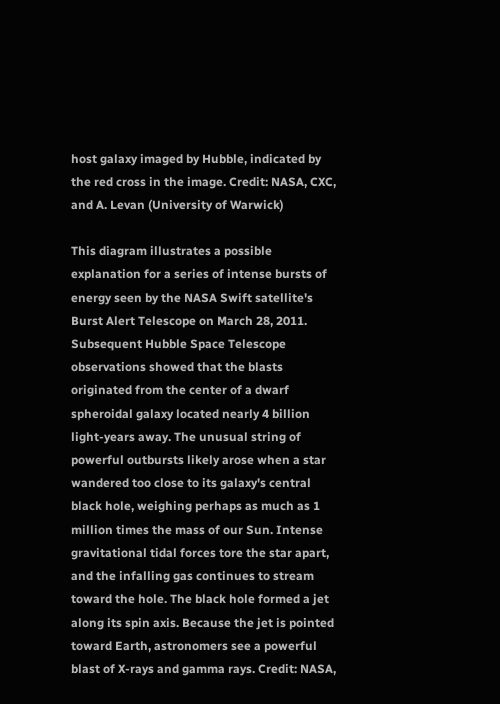host galaxy imaged by Hubble, indicated by the red cross in the image. Credit: NASA, CXC, and A. Levan (University of Warwick)

This diagram illustrates a possible explanation for a series of intense bursts of energy seen by the NASA Swift satellite's Burst Alert Telescope on March 28, 2011. Subsequent Hubble Space Telescope observations showed that the blasts originated from the center of a dwarf spheroidal galaxy located nearly 4 billion light-years away. The unusual string of powerful outbursts likely arose when a star wandered too close to its galaxy's central black hole, weighing perhaps as much as 1 million times the mass of our Sun. Intense gravitational tidal forces tore the star apart, and the infalling gas continues to stream toward the hole. The black hole formed a jet along its spin axis. Because the jet is pointed toward Earth, astronomers see a powerful blast of X-rays and gamma rays. Credit: NASA,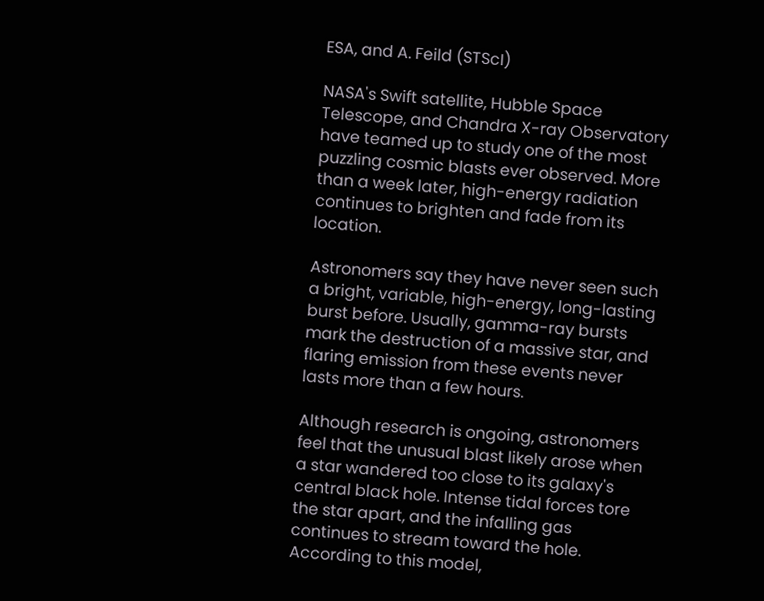ESA, and A. Feild (STScI)

NASA's Swift satellite, Hubble Space Telescope, and Chandra X-ray Observatory have teamed up to study one of the most puzzling cosmic blasts ever observed. More than a week later, high-energy radiation continues to brighten and fade from its location.

Astronomers say they have never seen such a bright, variable, high-energy, long-lasting burst before. Usually, gamma-ray bursts mark the destruction of a massive star, and flaring emission from these events never lasts more than a few hours.

Although research is ongoing, astronomers feel that the unusual blast likely arose when a star wandered too close to its galaxy's central black hole. Intense tidal forces tore the star apart, and the infalling gas continues to stream toward the hole. According to this model,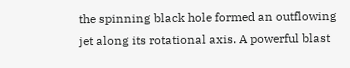the spinning black hole formed an outflowing jet along its rotational axis. A powerful blast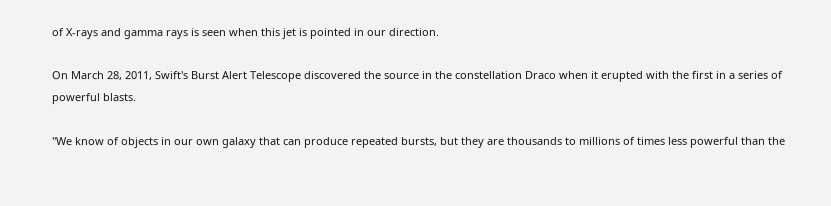of X-rays and gamma rays is seen when this jet is pointed in our direction.

On March 28, 2011, Swift's Burst Alert Telescope discovered the source in the constellation Draco when it erupted with the first in a series of powerful blasts.

"We know of objects in our own galaxy that can produce repeated bursts, but they are thousands to millions of times less powerful than the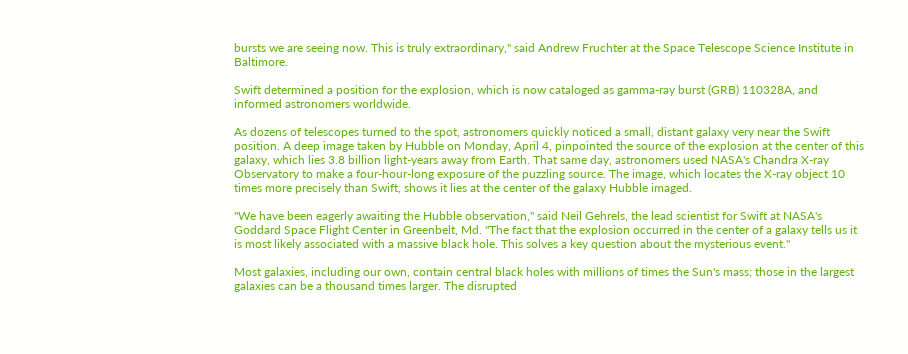bursts we are seeing now. This is truly extraordinary," said Andrew Fruchter at the Space Telescope Science Institute in Baltimore.

Swift determined a position for the explosion, which is now cataloged as gamma-ray burst (GRB) 110328A, and informed astronomers worldwide.

As dozens of telescopes turned to the spot, astronomers quickly noticed a small, distant galaxy very near the Swift position. A deep image taken by Hubble on Monday, April 4, pinpointed the source of the explosion at the center of this galaxy, which lies 3.8 billion light-years away from Earth. That same day, astronomers used NASA's Chandra X-ray Observatory to make a four-hour-long exposure of the puzzling source. The image, which locates the X-ray object 10 times more precisely than Swift, shows it lies at the center of the galaxy Hubble imaged.

"We have been eagerly awaiting the Hubble observation," said Neil Gehrels, the lead scientist for Swift at NASA's Goddard Space Flight Center in Greenbelt, Md. "The fact that the explosion occurred in the center of a galaxy tells us it is most likely associated with a massive black hole. This solves a key question about the mysterious event."

Most galaxies, including our own, contain central black holes with millions of times the Sun's mass; those in the largest galaxies can be a thousand times larger. The disrupted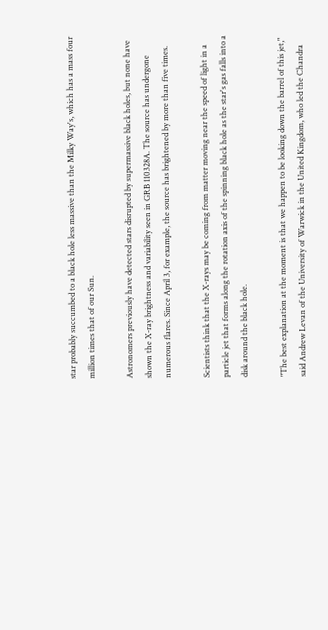star probably succumbed to a black hole less massive than the Milky Way's, which has a mass four million times that of our Sun.

Astronomers previously have detected stars disrupted by supermassive black holes, but none have shown the X-ray brightness and variability seen in GRB 110328A. The source has undergone numerous flares. Since April 3, for example, the source has brightened by more than five times.

Scientists think that the X-rays may be coming from matter moving near the speed of light in a particle jet that forms along the rotation axis of the spinning black hole as the star's gas falls into a disk around the black hole.

"The best explanation at the moment is that we happen to be looking down the barrel of this jet," said Andrew Levan of the University of Warwick in the United Kingdom, who led the Chandra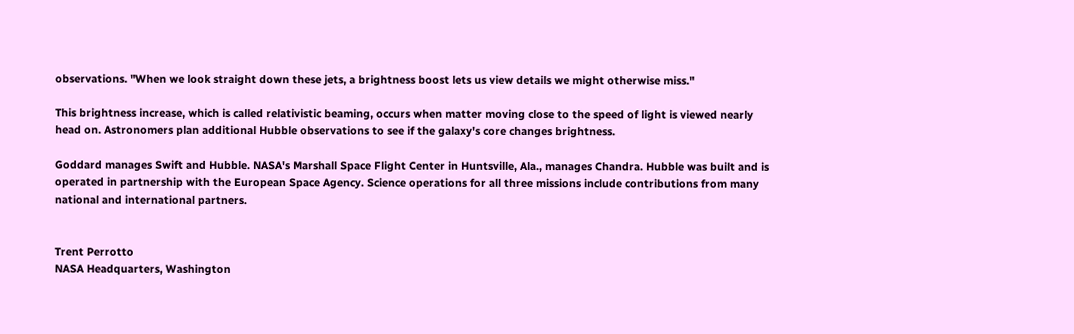observations. "When we look straight down these jets, a brightness boost lets us view details we might otherwise miss."

This brightness increase, which is called relativistic beaming, occurs when matter moving close to the speed of light is viewed nearly head on. Astronomers plan additional Hubble observations to see if the galaxy's core changes brightness.

Goddard manages Swift and Hubble. NASA's Marshall Space Flight Center in Huntsville, Ala., manages Chandra. Hubble was built and is operated in partnership with the European Space Agency. Science operations for all three missions include contributions from many national and international partners.


Trent Perrotto
NASA Headquarters, Washington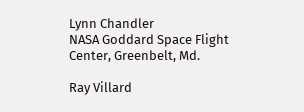Lynn Chandler
NASA Goddard Space Flight Center, Greenbelt, Md.

Ray Villard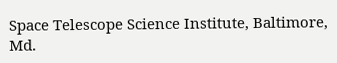Space Telescope Science Institute, Baltimore, Md.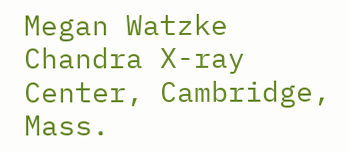Megan Watzke
Chandra X-ray Center, Cambridge, Mass.